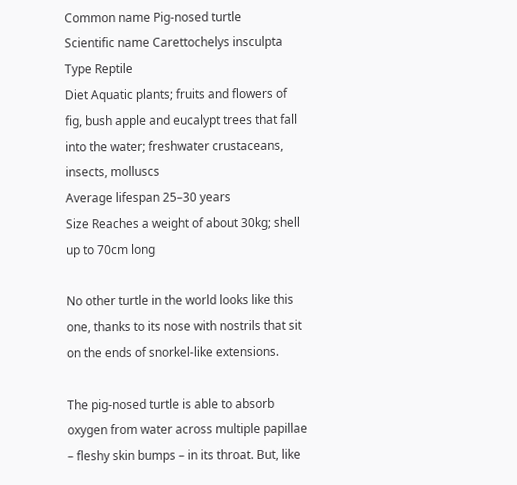Common name Pig-nosed turtle
Scientific name Carettochelys insculpta
Type Reptile
Diet Aquatic plants; fruits and flowers of fig, bush apple and eucalypt trees that fall into the water; freshwater crustaceans, insects, molluscs
Average lifespan 25–30 years
Size Reaches a weight of about 30kg; shell up to 70cm long

No other turtle in the world looks like this one, thanks to its nose with nostrils that sit on the ends of snorkel-like extensions.

The pig-nosed turtle is able to absorb oxygen from water across multiple papillae – fleshy skin bumps – in its throat. But, like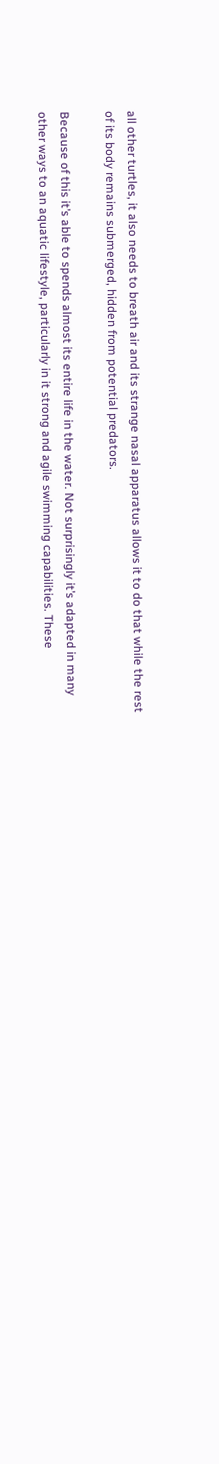all other turtles, it also needs to breath air and its strange nasal apparatus allows it to do that while the rest of its body remains submerged, hidden from potential predators.

Because of this it’s able to spends almost its entire life in the water. Not surprisingly it’s adapted in many other ways to an aquatic lifestyle, particularly in it strong and agile swimming capabilities. These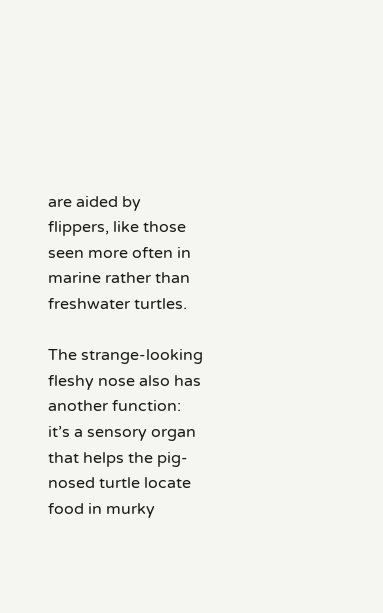are aided by flippers, like those seen more often in marine rather than freshwater turtles.

The strange-looking fleshy nose also has another function: it’s a sensory organ that helps the pig-nosed turtle locate food in murky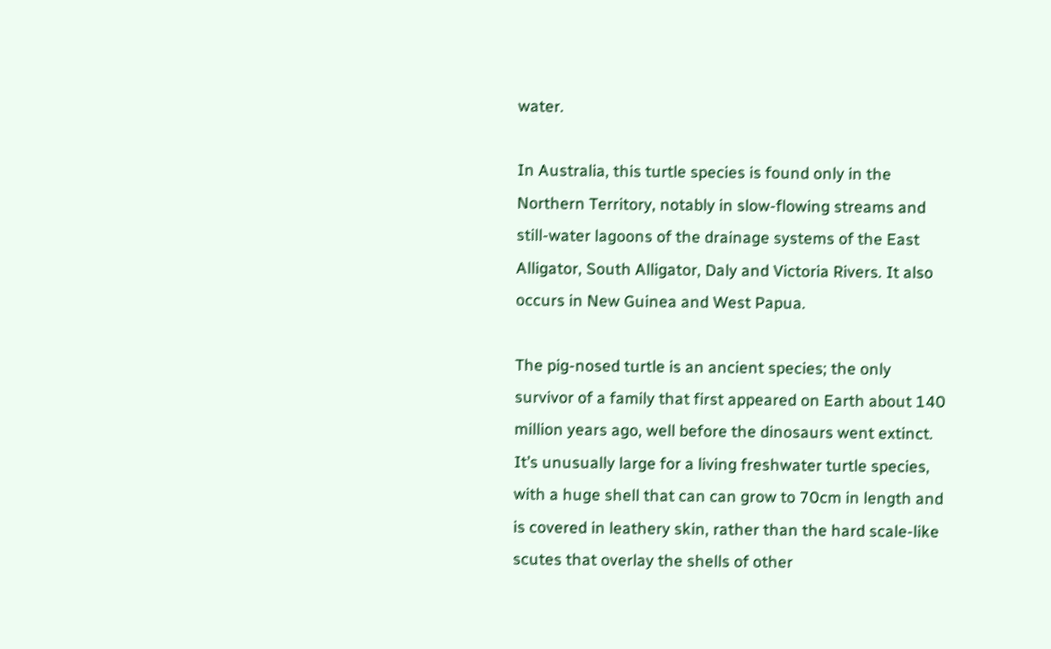water.

In Australia, this turtle species is found only in the Northern Territory, notably in slow-flowing streams and still-water lagoons of the drainage systems of the East Alligator, South Alligator, Daly and Victoria Rivers. It also occurs in New Guinea and West Papua.

The pig-nosed turtle is an ancient species; the only survivor of a family that first appeared on Earth about 140 million years ago, well before the dinosaurs went extinct. It’s unusually large for a living freshwater turtle species, with a huge shell that can can grow to 70cm in length and is covered in leathery skin, rather than the hard scale-like scutes that overlay the shells of other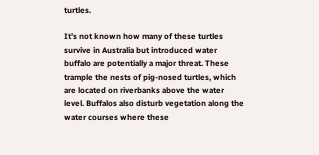turtles.

It’s not known how many of these turtles survive in Australia but introduced water buffalo are potentially a major threat. These trample the nests of pig-nosed turtles, which are located on riverbanks above the water level. Buffalos also disturb vegetation along the water courses where these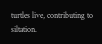turtles live, contributing to siltation.